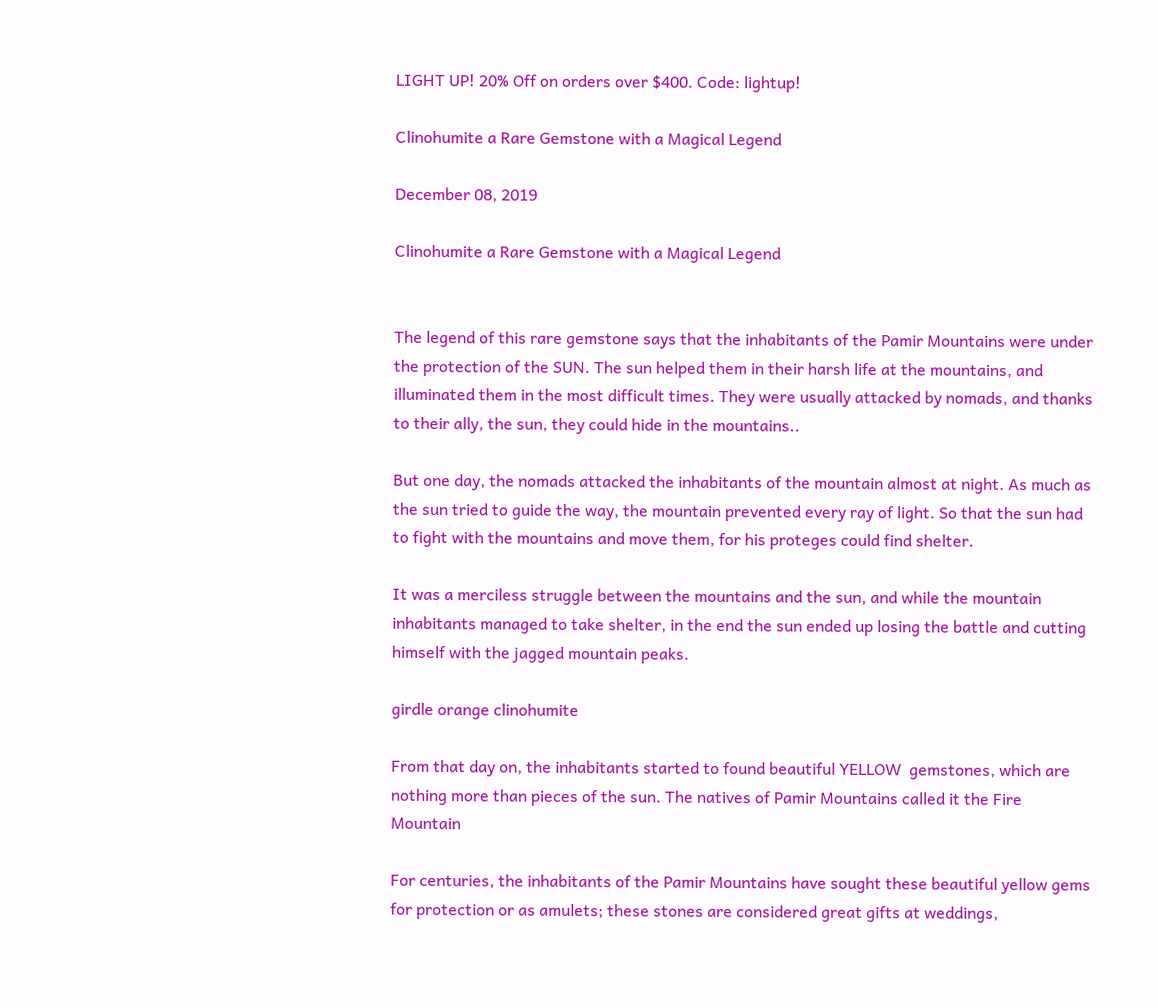LIGHT UP! 20% Off on orders over $400. Code: lightup!

Clinohumite a Rare Gemstone with a Magical Legend

December 08, 2019

Clinohumite a Rare Gemstone with a Magical Legend


The legend of this rare gemstone says that the inhabitants of the Pamir Mountains were under the protection of the SUN. The sun helped them in their harsh life at the mountains, and illuminated them in the most difficult times. They were usually attacked by nomads, and thanks to their ally, the sun, they could hide in the mountains..

But one day, the nomads attacked the inhabitants of the mountain almost at night. As much as the sun tried to guide the way, the mountain prevented every ray of light. So that the sun had to fight with the mountains and move them, for his proteges could find shelter.

It was a merciless struggle between the mountains and the sun, and while the mountain inhabitants managed to take shelter, in the end the sun ended up losing the battle and cutting himself with the jagged mountain peaks.

girdle orange clinohumite

From that day on, the inhabitants started to found beautiful YELLOW  gemstones, which are nothing more than pieces of the sun. The natives of Pamir Mountains called it the Fire Mountain

For centuries, the inhabitants of the Pamir Mountains have sought these beautiful yellow gems for protection or as amulets; these stones are considered great gifts at weddings,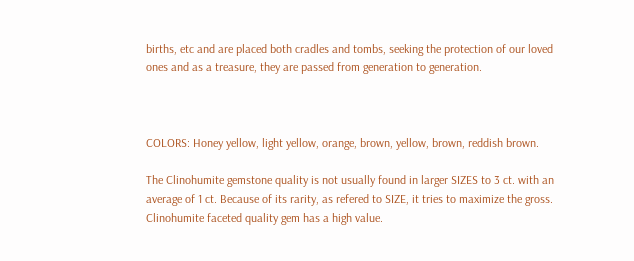births, etc and are placed both cradles and tombs, seeking the protection of our loved ones and as a treasure, they are passed from generation to generation.



COLORS: Honey yellow, light yellow, orange, brown, yellow, brown, reddish brown.

The Clinohumite gemstone quality is not usually found in larger SIZES to 3 ct. with an average of 1 ct. Because of its rarity, as refered to SIZE, it tries to maximize the gross. Clinohumite faceted quality gem has a high value.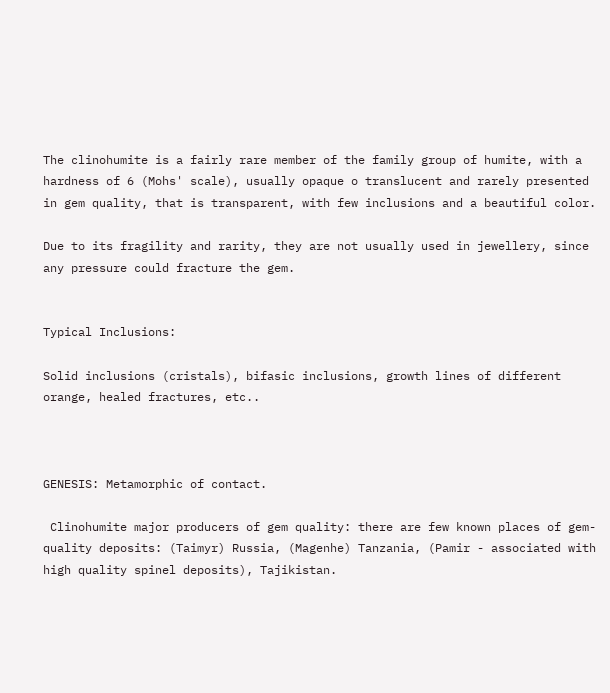The clinohumite is a fairly rare member of the family group of humite, with a hardness of 6 (Mohs' scale), usually opaque o translucent and rarely presented in gem quality, that is transparent, with few inclusions and a beautiful color.

Due to its fragility and rarity, they are not usually used in jewellery, since any pressure could fracture the gem.


Typical Inclusions:

Solid inclusions (cristals), bifasic inclusions, growth lines of different orange, healed fractures, etc..



GENESIS: Metamorphic of contact.

 Clinohumite major producers of gem quality: there are few known places of gem-quality deposits: (Taimyr) Russia, (Magenhe) Tanzania, (Pamir - associated with high quality spinel deposits), Tajikistan.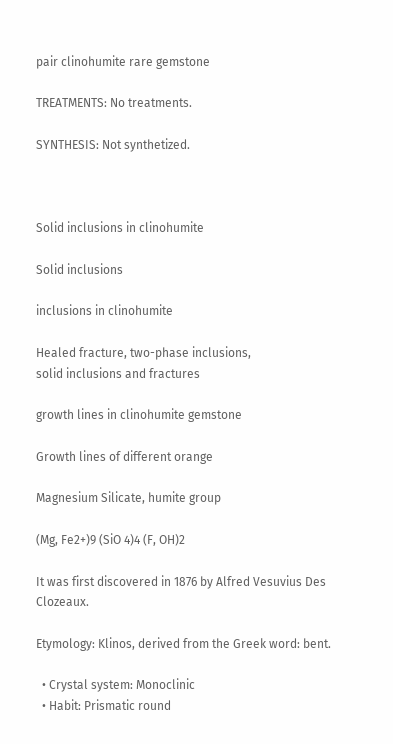pair clinohumite rare gemstone

TREATMENTS: No treatments.

SYNTHESIS: Not synthetized.



Solid inclusions in clinohumite

Solid inclusions

inclusions in clinohumite

Healed fracture, two-phase inclusions,
solid inclusions and fractures

growth lines in clinohumite gemstone

Growth lines of different orange

Magnesium Silicate, humite group

(Mg, Fe2+)9 (SiO 4)4 (F, OH)2

It was first discovered in 1876 by Alfred Vesuvius Des Clozeaux.

Etymology: Klinos, derived from the Greek word: bent.

  • Crystal system: Monoclinic
  • Habit: Prismatic round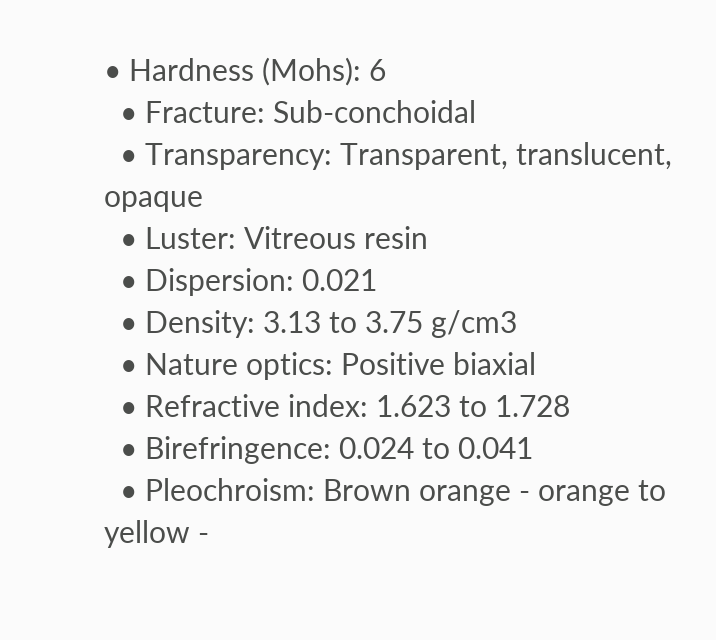• Hardness (Mohs): 6
  • Fracture: Sub-conchoidal
  • Transparency: Transparent, translucent, opaque
  • Luster: Vitreous resin
  • Dispersion: 0.021
  • Density: 3.13 to 3.75 g/cm3
  • Nature optics: Positive biaxial
  • Refractive index: 1.623 to 1.728
  • Birefringence: 0.024 to 0.041
  • Pleochroism: Brown orange - orange to yellow -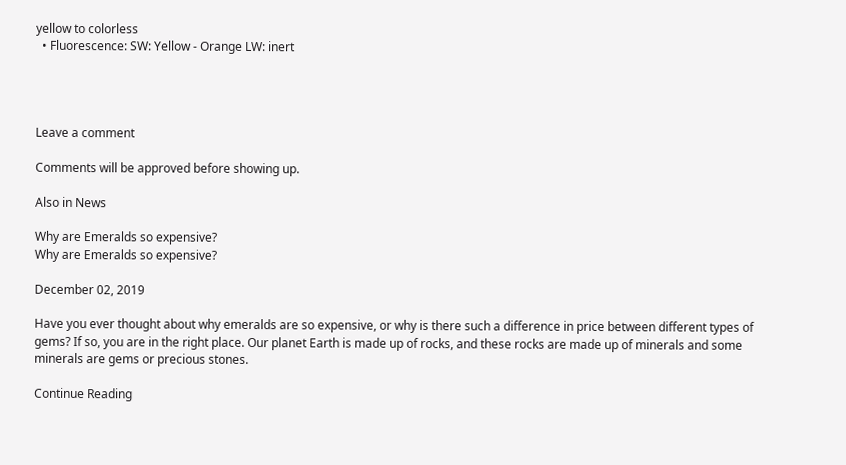yellow to colorless
  • Fluorescence: SW: Yellow - Orange LW: inert




Leave a comment

Comments will be approved before showing up.

Also in News

Why are Emeralds so expensive?
Why are Emeralds so expensive?

December 02, 2019

Have you ever thought about why emeralds are so expensive, or why is there such a difference in price between different types of gems? If so, you are in the right place. Our planet Earth is made up of rocks, and these rocks are made up of minerals and some minerals are gems or precious stones.

Continue Reading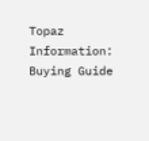Topaz Information: Buying Guide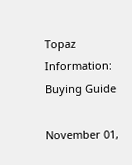Topaz Information: Buying Guide

November 01,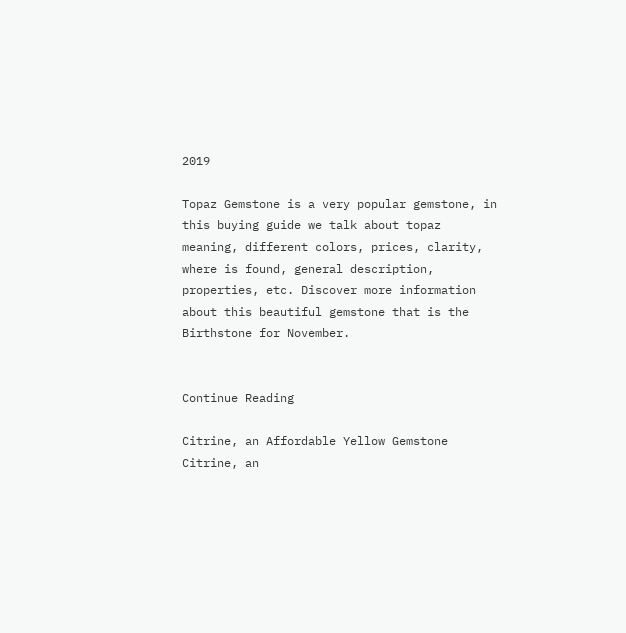2019

Topaz Gemstone is a very popular gemstone, in this buying guide we talk about topaz meaning, different colors, prices, clarity, where is found, general description, properties, etc. Discover more information about this beautiful gemstone that is the Birthstone for November.


Continue Reading

Citrine, an Affordable Yellow Gemstone
Citrine, an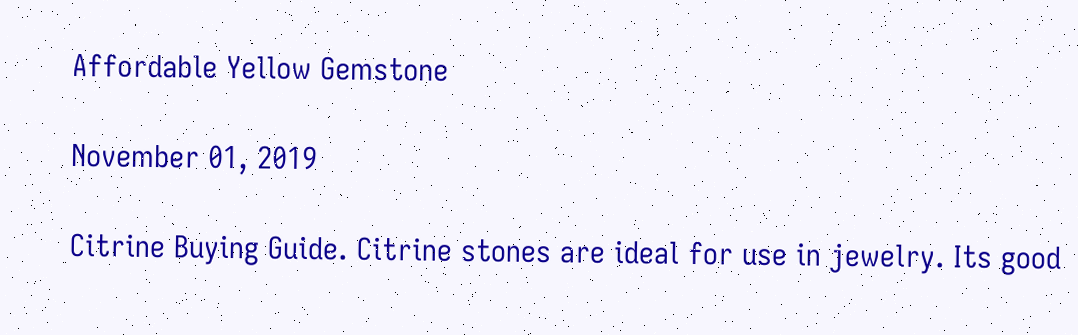Affordable Yellow Gemstone

November 01, 2019

Citrine Buying Guide. Citrine stones are ideal for use in jewelry. Its good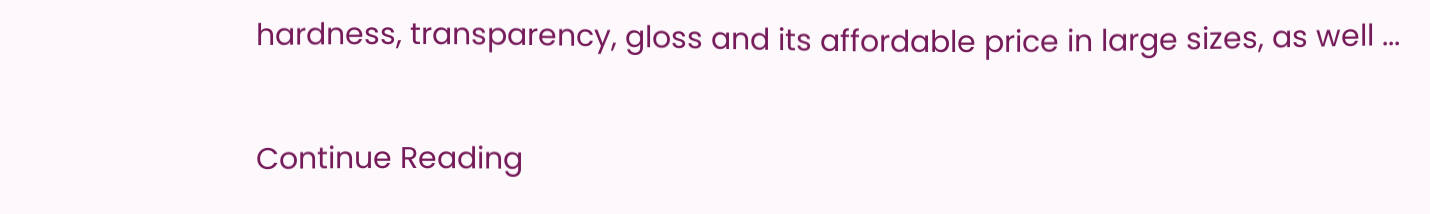hardness, transparency, gloss and its affordable price in large sizes, as well ...

Continue Reading